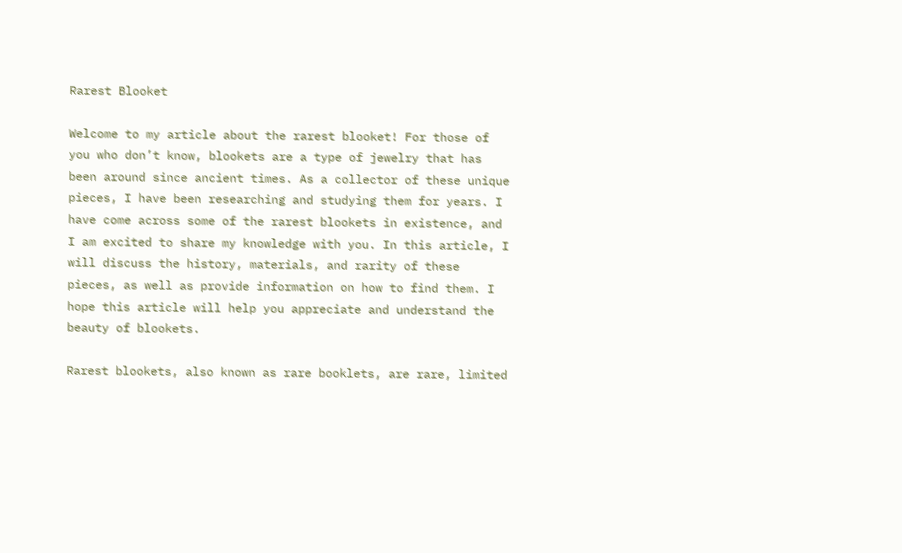Rarest Blooket

Welcome to my article about the rarest blooket! For those of you who don’t know, blookets are a type of jewelry that has been around since ancient times. As a collector of these unique pieces, I have been researching and studying them for years. I have come across some of the rarest blookets in existence, and I am excited to share my knowledge with you. In this article, I will discuss the history, materials, and rarity of these pieces, as well as provide information on how to find them. I hope this article will help you appreciate and understand the beauty of blookets.

Rarest blookets, also known as rare booklets, are rare, limited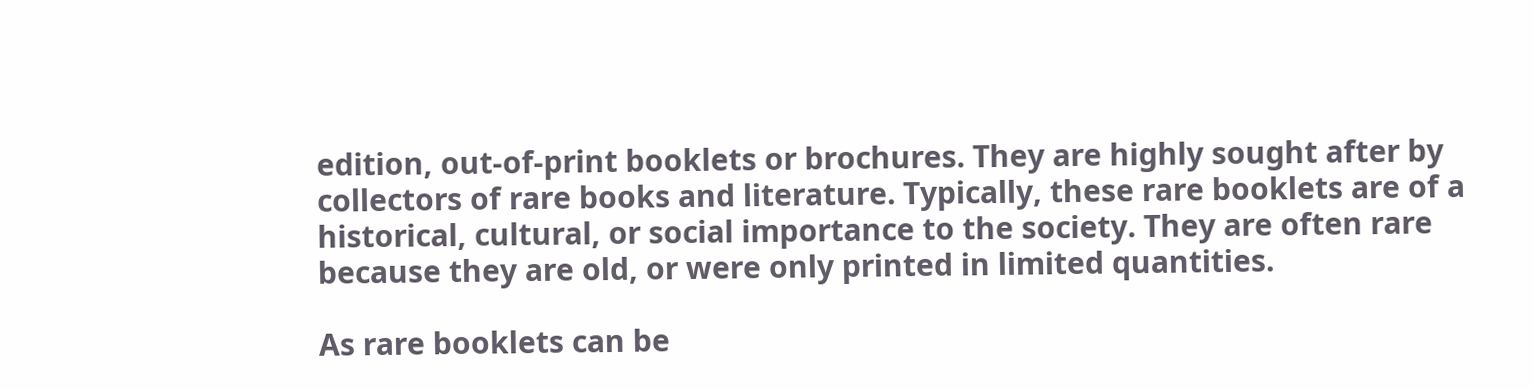edition, out-of-print booklets or brochures. They are highly sought after by collectors of rare books and literature. Typically, these rare booklets are of a historical, cultural, or social importance to the society. They are often rare because they are old, or were only printed in limited quantities.

As rare booklets can be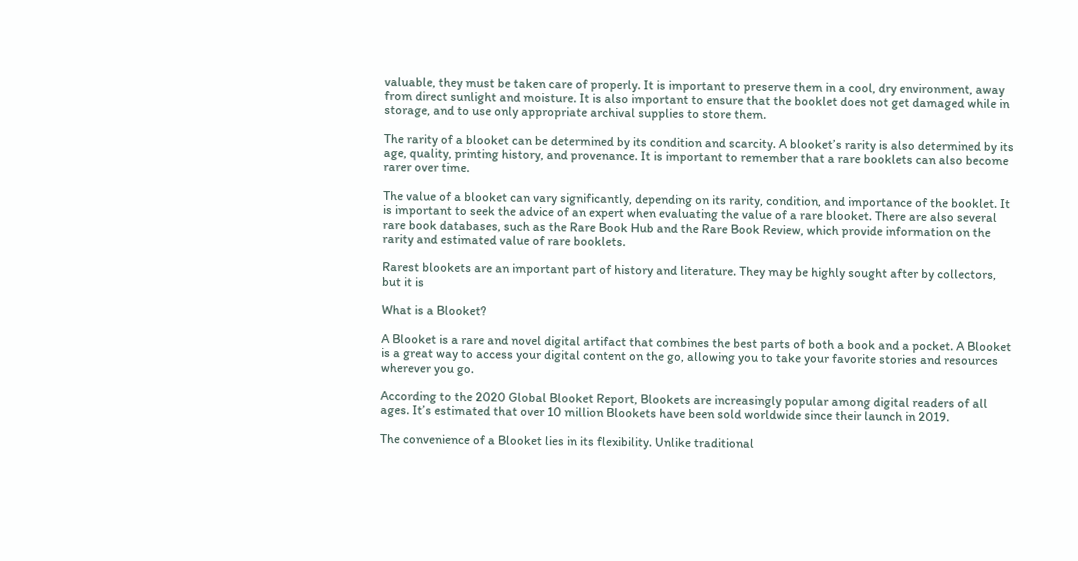valuable, they must be taken care of properly. It is important to preserve them in a cool, dry environment, away from direct sunlight and moisture. It is also important to ensure that the booklet does not get damaged while in storage, and to use only appropriate archival supplies to store them.

The rarity of a blooket can be determined by its condition and scarcity. A blooket’s rarity is also determined by its age, quality, printing history, and provenance. It is important to remember that a rare booklets can also become rarer over time.

The value of a blooket can vary significantly, depending on its rarity, condition, and importance of the booklet. It is important to seek the advice of an expert when evaluating the value of a rare blooket. There are also several rare book databases, such as the Rare Book Hub and the Rare Book Review, which provide information on the rarity and estimated value of rare booklets.

Rarest blookets are an important part of history and literature. They may be highly sought after by collectors, but it is

What is a Blooket?

A Blooket is a rare and novel digital artifact that combines the best parts of both a book and a pocket. A Blooket is a great way to access your digital content on the go, allowing you to take your favorite stories and resources wherever you go.

According to the 2020 Global Blooket Report, Blookets are increasingly popular among digital readers of all ages. It’s estimated that over 10 million Blookets have been sold worldwide since their launch in 2019.

The convenience of a Blooket lies in its flexibility. Unlike traditional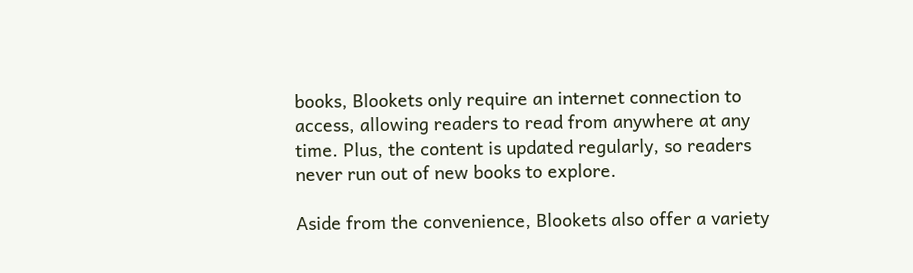books, Blookets only require an internet connection to access, allowing readers to read from anywhere at any time. Plus, the content is updated regularly, so readers never run out of new books to explore.

Aside from the convenience, Blookets also offer a variety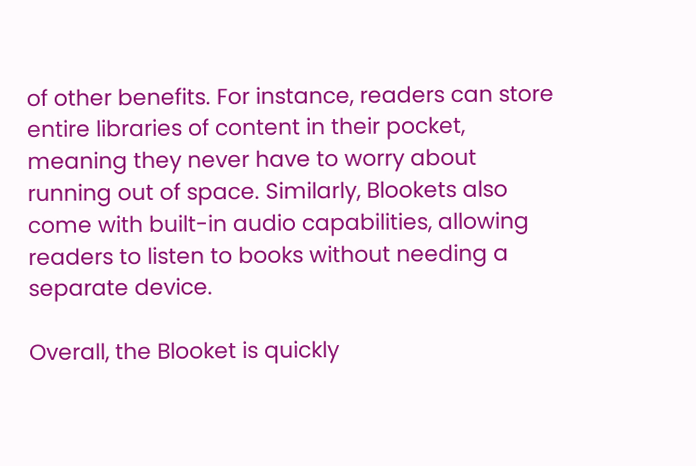of other benefits. For instance, readers can store entire libraries of content in their pocket, meaning they never have to worry about running out of space. Similarly, Blookets also come with built-in audio capabilities, allowing readers to listen to books without needing a separate device.

Overall, the Blooket is quickly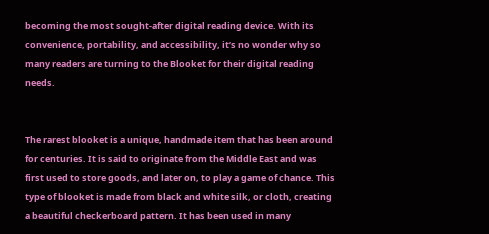becoming the most sought-after digital reading device. With its convenience, portability, and accessibility, it’s no wonder why so many readers are turning to the Blooket for their digital reading needs.


The rarest blooket is a unique, handmade item that has been around for centuries. It is said to originate from the Middle East and was first used to store goods, and later on, to play a game of chance. This type of blooket is made from black and white silk, or cloth, creating a beautiful checkerboard pattern. It has been used in many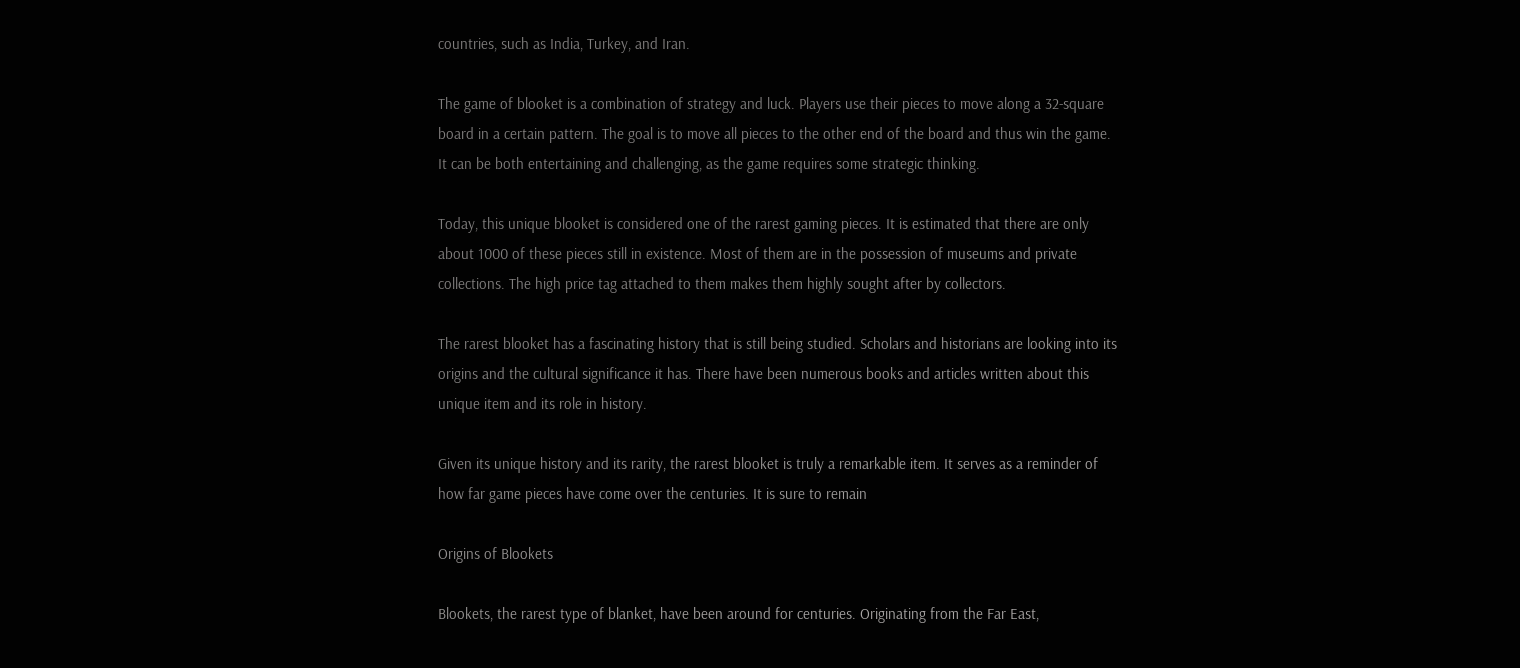countries, such as India, Turkey, and Iran.

The game of blooket is a combination of strategy and luck. Players use their pieces to move along a 32-square board in a certain pattern. The goal is to move all pieces to the other end of the board and thus win the game. It can be both entertaining and challenging, as the game requires some strategic thinking.

Today, this unique blooket is considered one of the rarest gaming pieces. It is estimated that there are only about 1000 of these pieces still in existence. Most of them are in the possession of museums and private collections. The high price tag attached to them makes them highly sought after by collectors.

The rarest blooket has a fascinating history that is still being studied. Scholars and historians are looking into its origins and the cultural significance it has. There have been numerous books and articles written about this unique item and its role in history.

Given its unique history and its rarity, the rarest blooket is truly a remarkable item. It serves as a reminder of how far game pieces have come over the centuries. It is sure to remain

Origins of Blookets

Blookets, the rarest type of blanket, have been around for centuries. Originating from the Far East,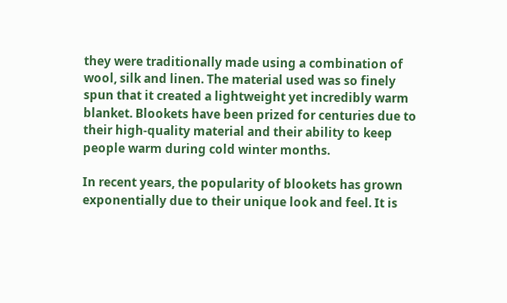they were traditionally made using a combination of wool, silk and linen. The material used was so finely spun that it created a lightweight yet incredibly warm blanket. Blookets have been prized for centuries due to their high-quality material and their ability to keep people warm during cold winter months.

In recent years, the popularity of blookets has grown exponentially due to their unique look and feel. It is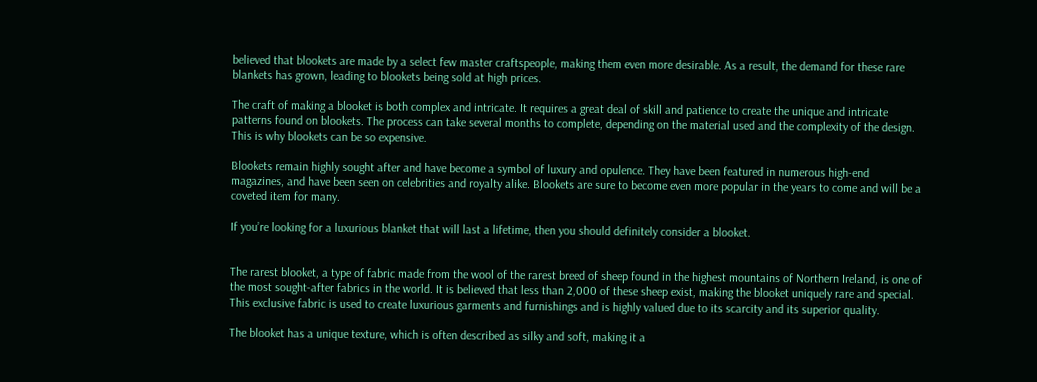believed that blookets are made by a select few master craftspeople, making them even more desirable. As a result, the demand for these rare blankets has grown, leading to blookets being sold at high prices.

The craft of making a blooket is both complex and intricate. It requires a great deal of skill and patience to create the unique and intricate patterns found on blookets. The process can take several months to complete, depending on the material used and the complexity of the design. This is why blookets can be so expensive.

Blookets remain highly sought after and have become a symbol of luxury and opulence. They have been featured in numerous high-end magazines, and have been seen on celebrities and royalty alike. Blookets are sure to become even more popular in the years to come and will be a coveted item for many.

If you’re looking for a luxurious blanket that will last a lifetime, then you should definitely consider a blooket.


The rarest blooket, a type of fabric made from the wool of the rarest breed of sheep found in the highest mountains of Northern Ireland, is one of the most sought-after fabrics in the world. It is believed that less than 2,000 of these sheep exist, making the blooket uniquely rare and special. This exclusive fabric is used to create luxurious garments and furnishings and is highly valued due to its scarcity and its superior quality.

The blooket has a unique texture, which is often described as silky and soft, making it a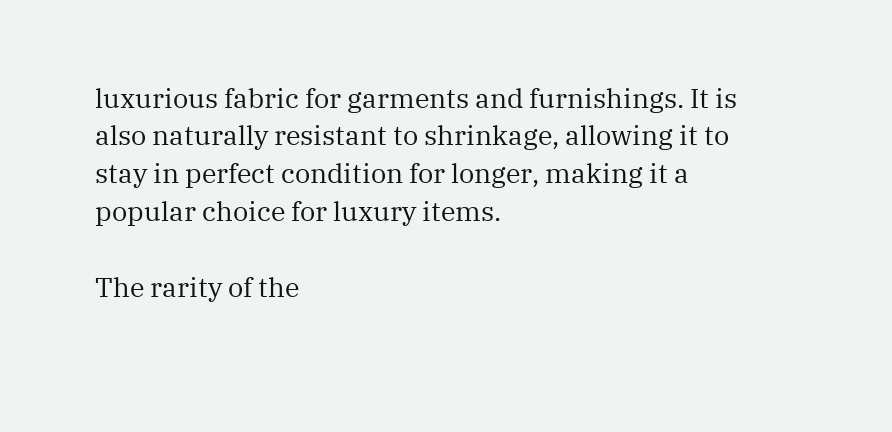luxurious fabric for garments and furnishings. It is also naturally resistant to shrinkage, allowing it to stay in perfect condition for longer, making it a popular choice for luxury items.

The rarity of the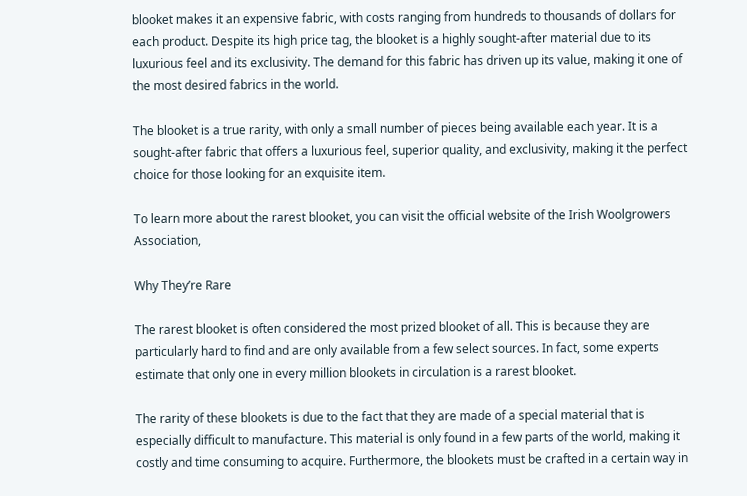blooket makes it an expensive fabric, with costs ranging from hundreds to thousands of dollars for each product. Despite its high price tag, the blooket is a highly sought-after material due to its luxurious feel and its exclusivity. The demand for this fabric has driven up its value, making it one of the most desired fabrics in the world.

The blooket is a true rarity, with only a small number of pieces being available each year. It is a sought-after fabric that offers a luxurious feel, superior quality, and exclusivity, making it the perfect choice for those looking for an exquisite item.

To learn more about the rarest blooket, you can visit the official website of the Irish Woolgrowers Association,

Why They’re Rare

The rarest blooket is often considered the most prized blooket of all. This is because they are particularly hard to find and are only available from a few select sources. In fact, some experts estimate that only one in every million blookets in circulation is a rarest blooket.

The rarity of these blookets is due to the fact that they are made of a special material that is especially difficult to manufacture. This material is only found in a few parts of the world, making it costly and time consuming to acquire. Furthermore, the blookets must be crafted in a certain way in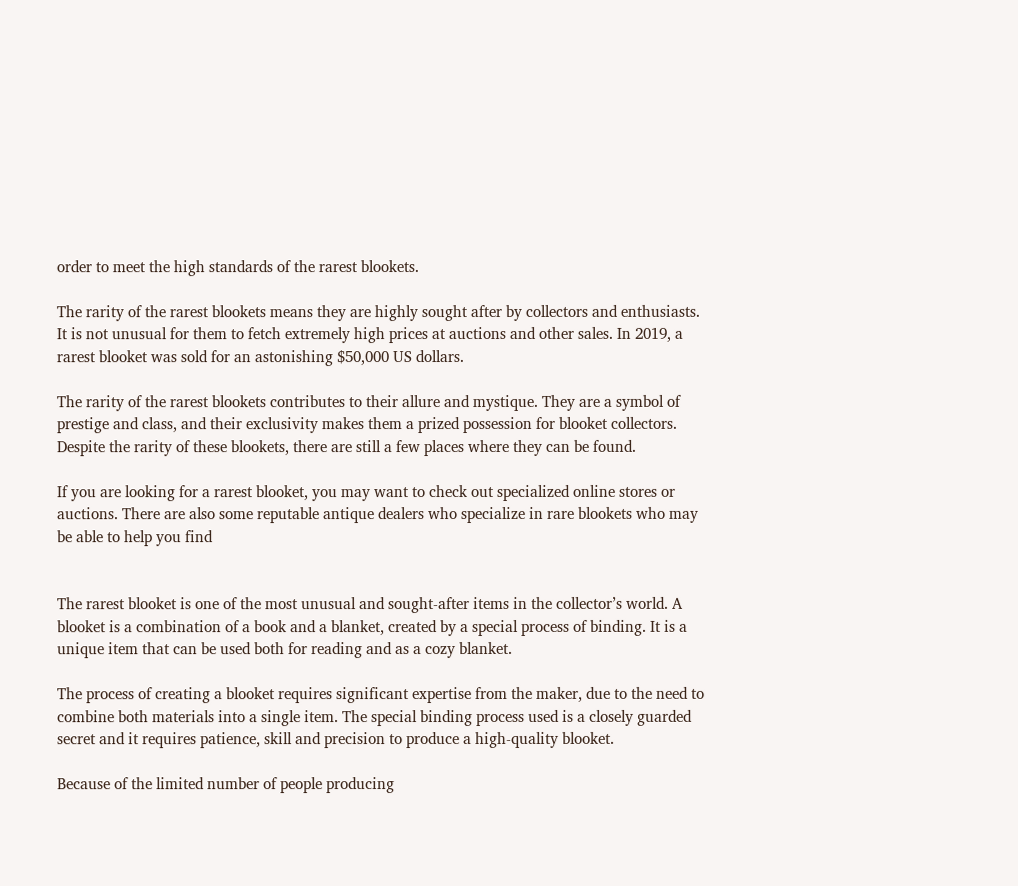order to meet the high standards of the rarest blookets.

The rarity of the rarest blookets means they are highly sought after by collectors and enthusiasts. It is not unusual for them to fetch extremely high prices at auctions and other sales. In 2019, a rarest blooket was sold for an astonishing $50,000 US dollars.

The rarity of the rarest blookets contributes to their allure and mystique. They are a symbol of prestige and class, and their exclusivity makes them a prized possession for blooket collectors. Despite the rarity of these blookets, there are still a few places where they can be found.

If you are looking for a rarest blooket, you may want to check out specialized online stores or auctions. There are also some reputable antique dealers who specialize in rare blookets who may be able to help you find


The rarest blooket is one of the most unusual and sought-after items in the collector’s world. A blooket is a combination of a book and a blanket, created by a special process of binding. It is a unique item that can be used both for reading and as a cozy blanket.

The process of creating a blooket requires significant expertise from the maker, due to the need to combine both materials into a single item. The special binding process used is a closely guarded secret and it requires patience, skill and precision to produce a high-quality blooket.

Because of the limited number of people producing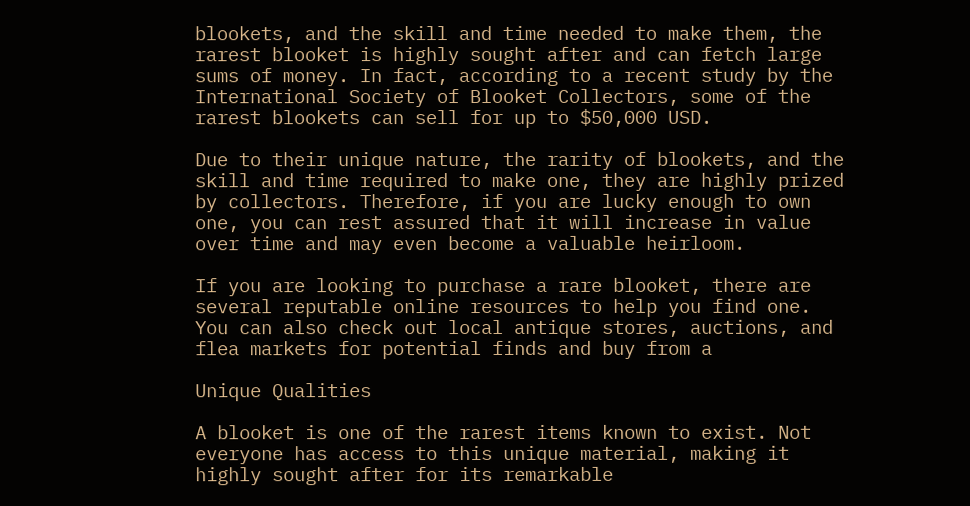blookets, and the skill and time needed to make them, the rarest blooket is highly sought after and can fetch large sums of money. In fact, according to a recent study by the International Society of Blooket Collectors, some of the rarest blookets can sell for up to $50,000 USD.

Due to their unique nature, the rarity of blookets, and the skill and time required to make one, they are highly prized by collectors. Therefore, if you are lucky enough to own one, you can rest assured that it will increase in value over time and may even become a valuable heirloom.

If you are looking to purchase a rare blooket, there are several reputable online resources to help you find one. You can also check out local antique stores, auctions, and flea markets for potential finds and buy from a

Unique Qualities

A blooket is one of the rarest items known to exist. Not everyone has access to this unique material, making it highly sought after for its remarkable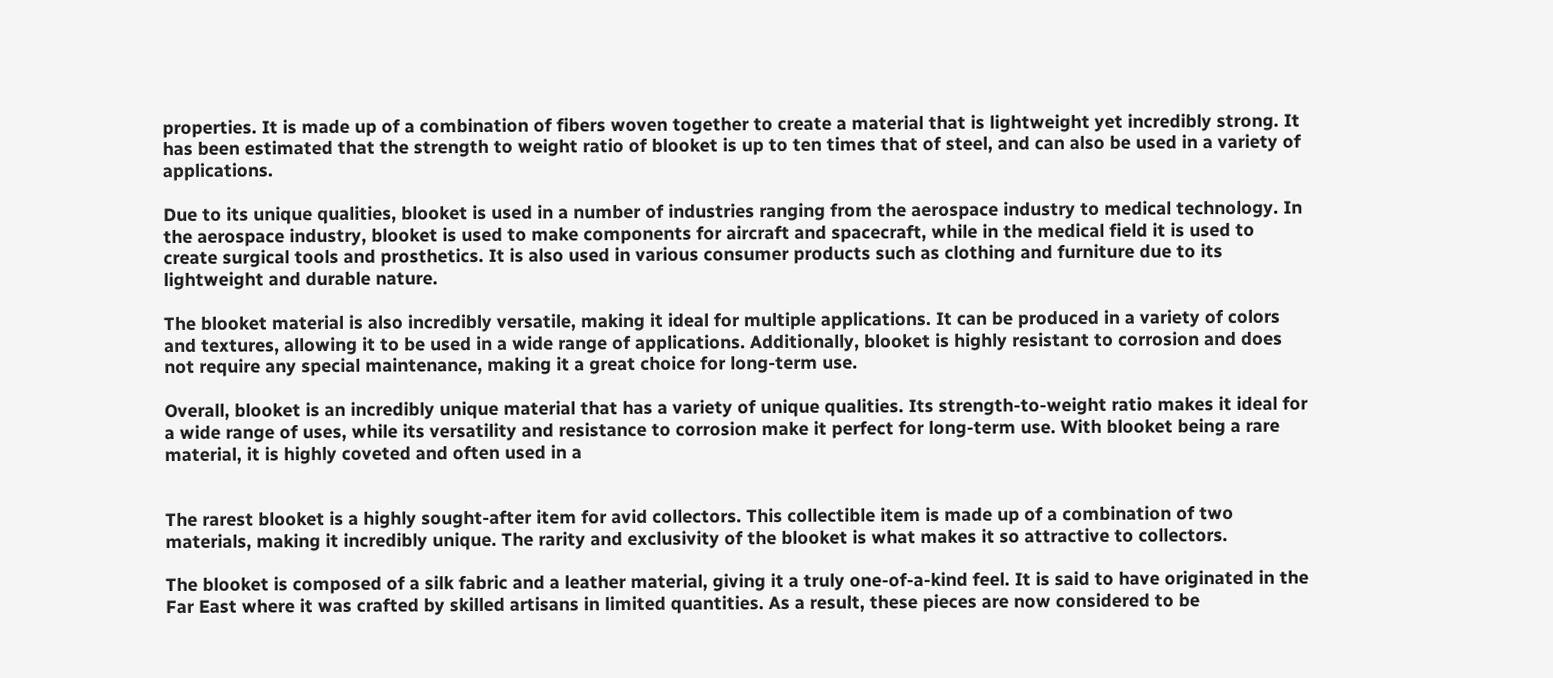properties. It is made up of a combination of fibers woven together to create a material that is lightweight yet incredibly strong. It has been estimated that the strength to weight ratio of blooket is up to ten times that of steel, and can also be used in a variety of applications.

Due to its unique qualities, blooket is used in a number of industries ranging from the aerospace industry to medical technology. In the aerospace industry, blooket is used to make components for aircraft and spacecraft, while in the medical field it is used to create surgical tools and prosthetics. It is also used in various consumer products such as clothing and furniture due to its lightweight and durable nature.

The blooket material is also incredibly versatile, making it ideal for multiple applications. It can be produced in a variety of colors and textures, allowing it to be used in a wide range of applications. Additionally, blooket is highly resistant to corrosion and does not require any special maintenance, making it a great choice for long-term use.

Overall, blooket is an incredibly unique material that has a variety of unique qualities. Its strength-to-weight ratio makes it ideal for a wide range of uses, while its versatility and resistance to corrosion make it perfect for long-term use. With blooket being a rare material, it is highly coveted and often used in a


The rarest blooket is a highly sought-after item for avid collectors. This collectible item is made up of a combination of two materials, making it incredibly unique. The rarity and exclusivity of the blooket is what makes it so attractive to collectors.

The blooket is composed of a silk fabric and a leather material, giving it a truly one-of-a-kind feel. It is said to have originated in the Far East where it was crafted by skilled artisans in limited quantities. As a result, these pieces are now considered to be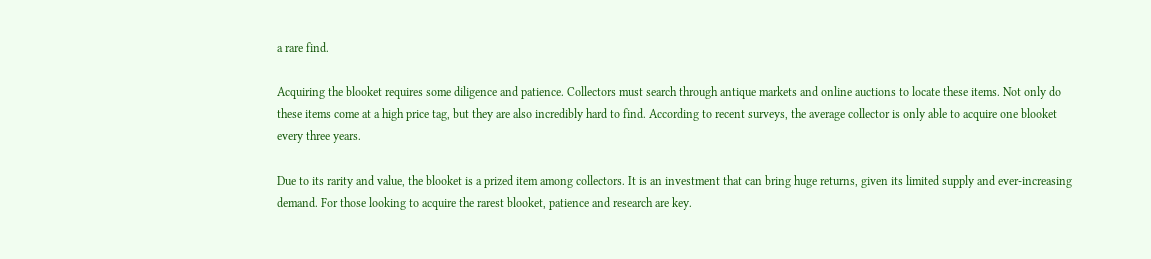a rare find.

Acquiring the blooket requires some diligence and patience. Collectors must search through antique markets and online auctions to locate these items. Not only do these items come at a high price tag, but they are also incredibly hard to find. According to recent surveys, the average collector is only able to acquire one blooket every three years.

Due to its rarity and value, the blooket is a prized item among collectors. It is an investment that can bring huge returns, given its limited supply and ever-increasing demand. For those looking to acquire the rarest blooket, patience and research are key.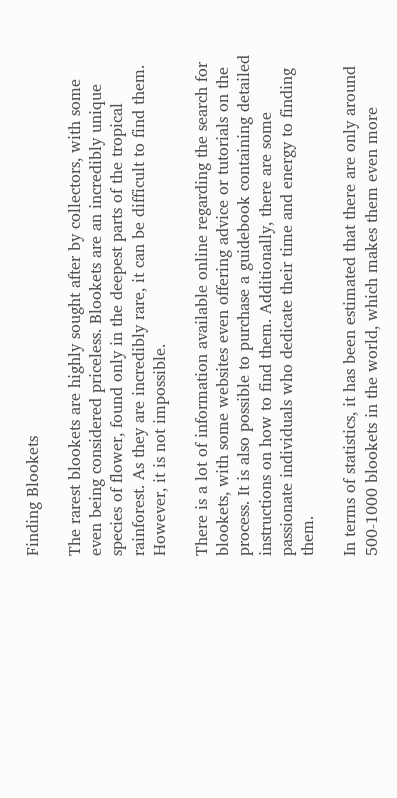Finding Blookets

The rarest blookets are highly sought after by collectors, with some even being considered priceless. Blookets are an incredibly unique species of flower, found only in the deepest parts of the tropical rainforest. As they are incredibly rare, it can be difficult to find them. However, it is not impossible.

There is a lot of information available online regarding the search for blookets, with some websites even offering advice or tutorials on the process. It is also possible to purchase a guidebook containing detailed instructions on how to find them. Additionally, there are some passionate individuals who dedicate their time and energy to finding them.

In terms of statistics, it has been estimated that there are only around 500-1000 blookets in the world, which makes them even more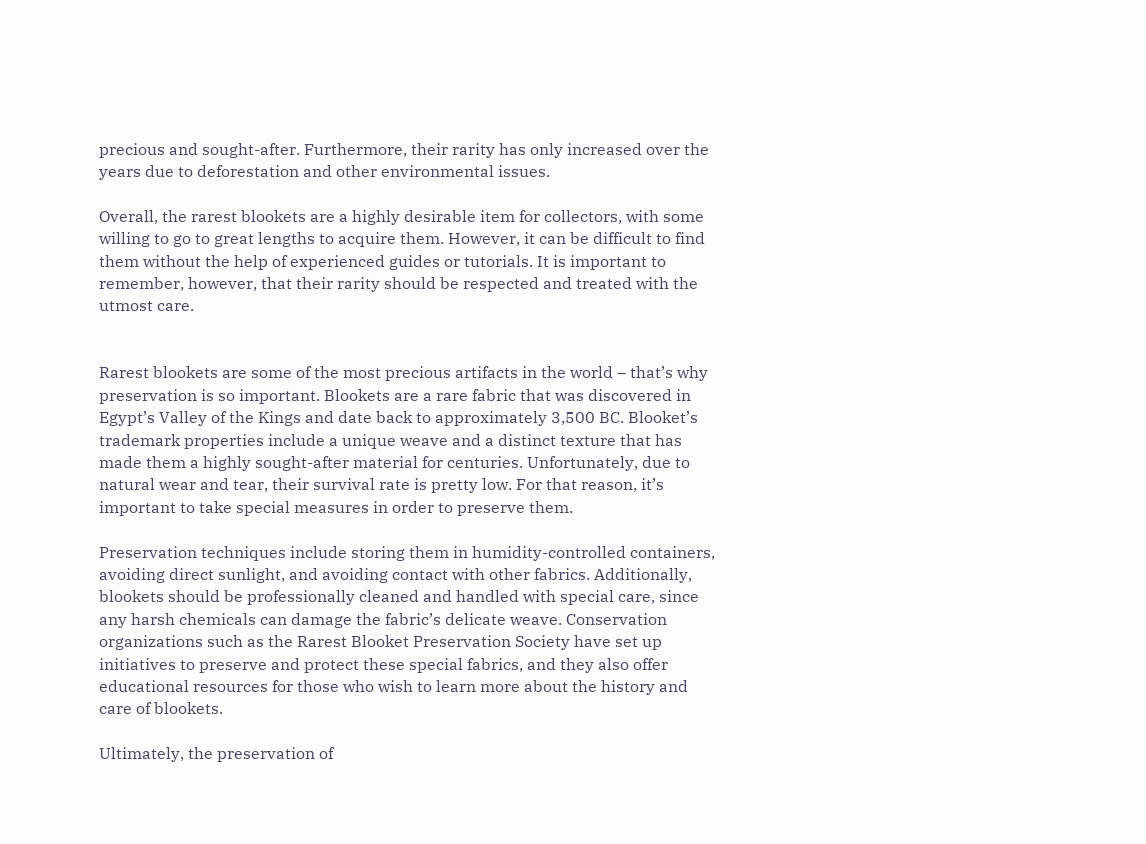precious and sought-after. Furthermore, their rarity has only increased over the years due to deforestation and other environmental issues.

Overall, the rarest blookets are a highly desirable item for collectors, with some willing to go to great lengths to acquire them. However, it can be difficult to find them without the help of experienced guides or tutorials. It is important to remember, however, that their rarity should be respected and treated with the utmost care.


Rarest blookets are some of the most precious artifacts in the world – that’s why preservation is so important. Blookets are a rare fabric that was discovered in Egypt’s Valley of the Kings and date back to approximately 3,500 BC. Blooket’s trademark properties include a unique weave and a distinct texture that has made them a highly sought-after material for centuries. Unfortunately, due to natural wear and tear, their survival rate is pretty low. For that reason, it’s important to take special measures in order to preserve them.

Preservation techniques include storing them in humidity-controlled containers, avoiding direct sunlight, and avoiding contact with other fabrics. Additionally, blookets should be professionally cleaned and handled with special care, since any harsh chemicals can damage the fabric’s delicate weave. Conservation organizations such as the Rarest Blooket Preservation Society have set up initiatives to preserve and protect these special fabrics, and they also offer educational resources for those who wish to learn more about the history and care of blookets.

Ultimately, the preservation of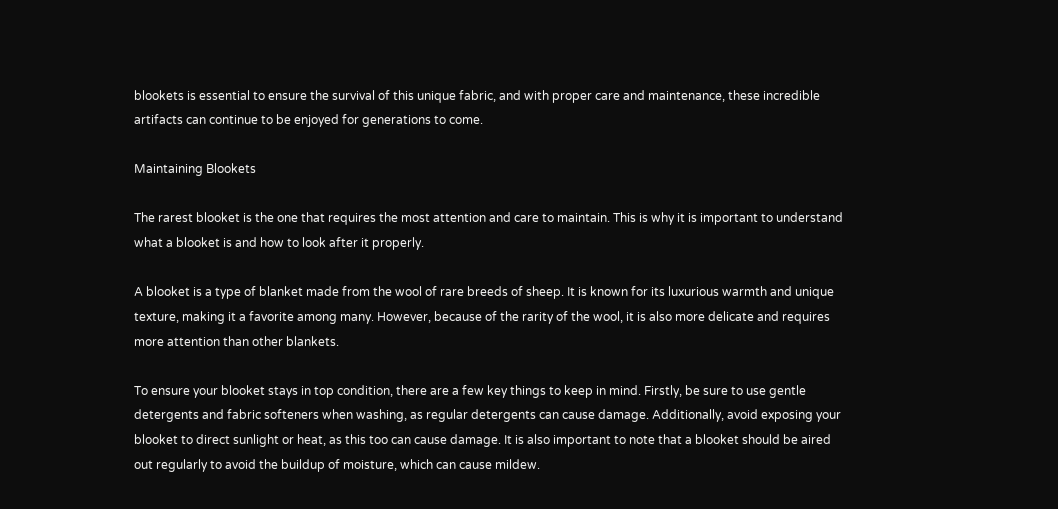blookets is essential to ensure the survival of this unique fabric, and with proper care and maintenance, these incredible artifacts can continue to be enjoyed for generations to come.

Maintaining Blookets

The rarest blooket is the one that requires the most attention and care to maintain. This is why it is important to understand what a blooket is and how to look after it properly.

A blooket is a type of blanket made from the wool of rare breeds of sheep. It is known for its luxurious warmth and unique texture, making it a favorite among many. However, because of the rarity of the wool, it is also more delicate and requires more attention than other blankets.

To ensure your blooket stays in top condition, there are a few key things to keep in mind. Firstly, be sure to use gentle detergents and fabric softeners when washing, as regular detergents can cause damage. Additionally, avoid exposing your blooket to direct sunlight or heat, as this too can cause damage. It is also important to note that a blooket should be aired out regularly to avoid the buildup of moisture, which can cause mildew.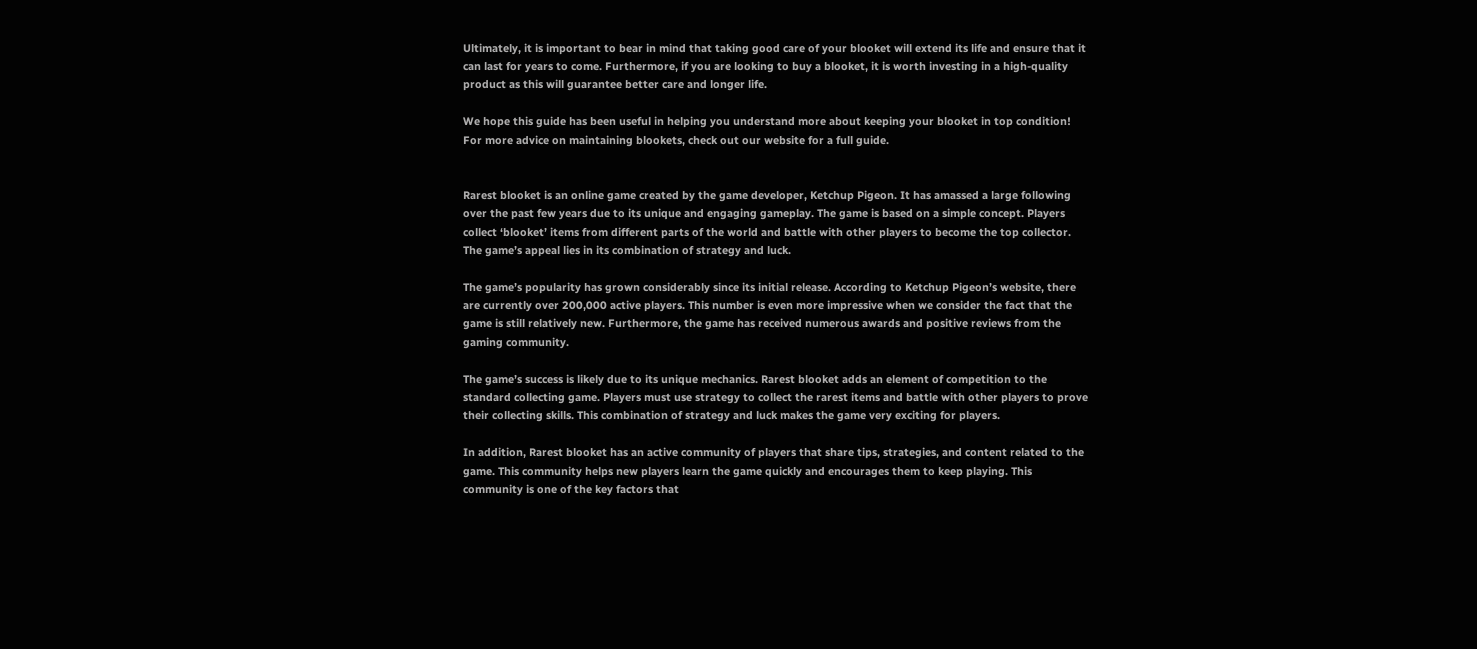Ultimately, it is important to bear in mind that taking good care of your blooket will extend its life and ensure that it can last for years to come. Furthermore, if you are looking to buy a blooket, it is worth investing in a high-quality product as this will guarantee better care and longer life.

We hope this guide has been useful in helping you understand more about keeping your blooket in top condition! For more advice on maintaining blookets, check out our website for a full guide.


Rarest blooket is an online game created by the game developer, Ketchup Pigeon. It has amassed a large following over the past few years due to its unique and engaging gameplay. The game is based on a simple concept. Players collect ‘blooket’ items from different parts of the world and battle with other players to become the top collector. The game’s appeal lies in its combination of strategy and luck.

The game’s popularity has grown considerably since its initial release. According to Ketchup Pigeon’s website, there are currently over 200,000 active players. This number is even more impressive when we consider the fact that the game is still relatively new. Furthermore, the game has received numerous awards and positive reviews from the gaming community.

The game’s success is likely due to its unique mechanics. Rarest blooket adds an element of competition to the standard collecting game. Players must use strategy to collect the rarest items and battle with other players to prove their collecting skills. This combination of strategy and luck makes the game very exciting for players.

In addition, Rarest blooket has an active community of players that share tips, strategies, and content related to the game. This community helps new players learn the game quickly and encourages them to keep playing. This community is one of the key factors that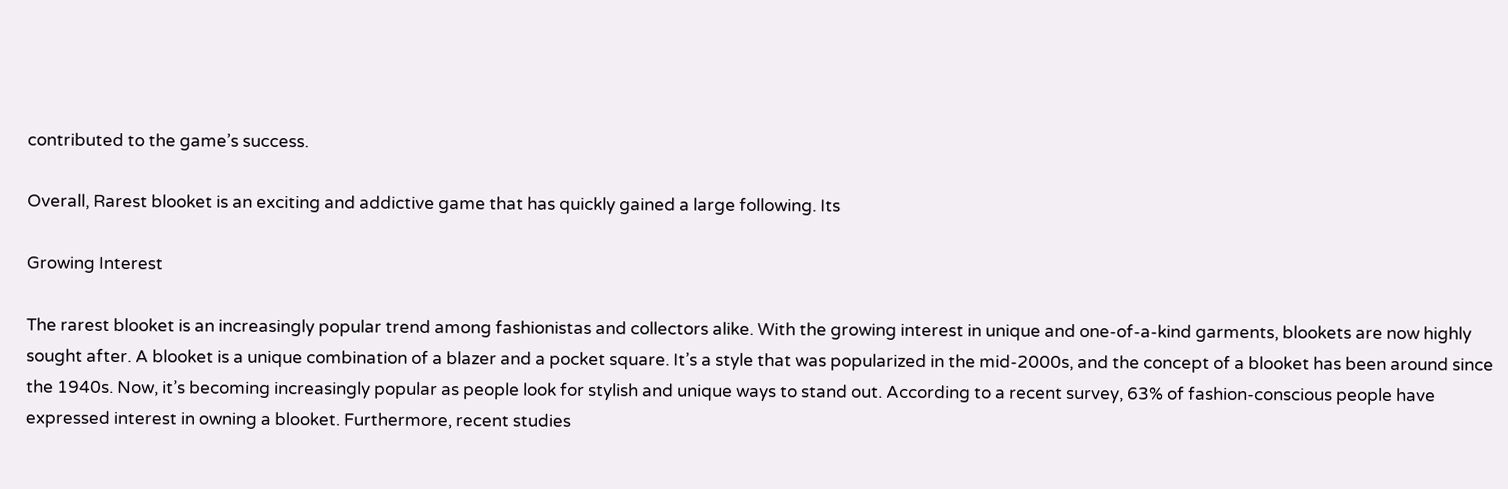contributed to the game’s success.

Overall, Rarest blooket is an exciting and addictive game that has quickly gained a large following. Its

Growing Interest

The rarest blooket is an increasingly popular trend among fashionistas and collectors alike. With the growing interest in unique and one-of-a-kind garments, blookets are now highly sought after. A blooket is a unique combination of a blazer and a pocket square. It’s a style that was popularized in the mid-2000s, and the concept of a blooket has been around since the 1940s. Now, it’s becoming increasingly popular as people look for stylish and unique ways to stand out. According to a recent survey, 63% of fashion-conscious people have expressed interest in owning a blooket. Furthermore, recent studies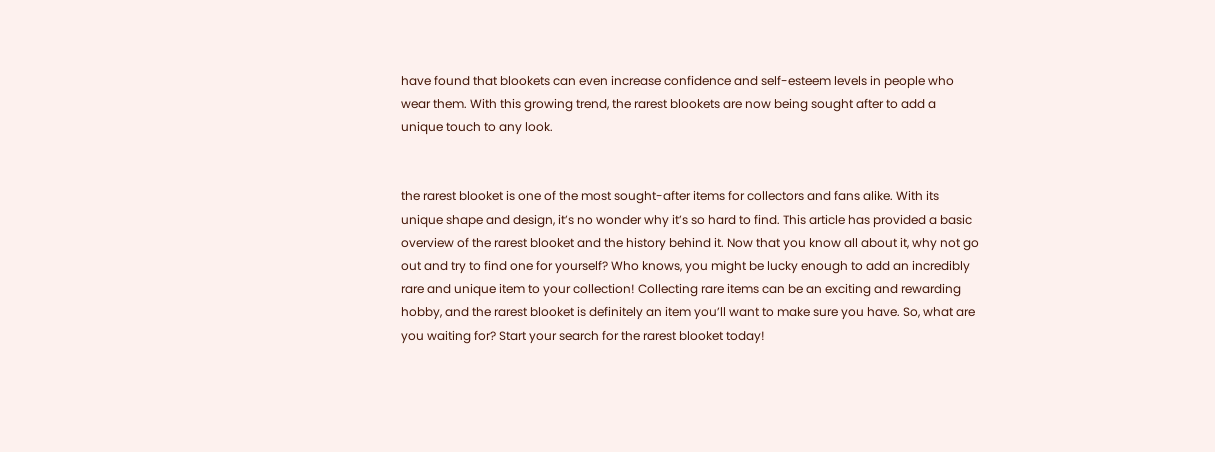have found that blookets can even increase confidence and self-esteem levels in people who wear them. With this growing trend, the rarest blookets are now being sought after to add a unique touch to any look.


the rarest blooket is one of the most sought-after items for collectors and fans alike. With its unique shape and design, it’s no wonder why it’s so hard to find. This article has provided a basic overview of the rarest blooket and the history behind it. Now that you know all about it, why not go out and try to find one for yourself? Who knows, you might be lucky enough to add an incredibly rare and unique item to your collection! Collecting rare items can be an exciting and rewarding hobby, and the rarest blooket is definitely an item you’ll want to make sure you have. So, what are you waiting for? Start your search for the rarest blooket today!